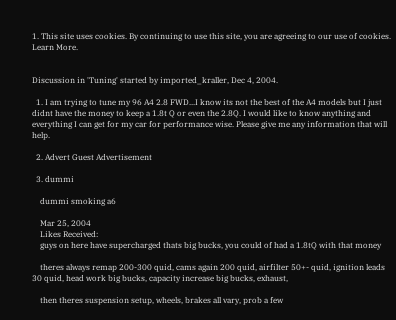1. This site uses cookies. By continuing to use this site, you are agreeing to our use of cookies. Learn More.


Discussion in 'Tuning' started by imported_kraller, Dec 4, 2004.

  1. I am trying to tune my 96 A4 2.8 FWD...I know its not the best of the A4 models but I just didnt have the money to keep a 1.8t Q or even the 2.8Q. I would like to know anything and everything I can get for my car for performance wise. Please give me any information that will help.

  2. Advert Guest Advertisement

  3. dummi

    dummi smoking a6

    Mar 25, 2004
    Likes Received:
    guys on here have supercharged thats big bucks, you could of had a 1.8tQ with that money

    theres always remap 200-300 quid, cams again 200 quid, airfilter 50+- quid, ignition leads 30 quid, head work big bucks, capacity increase big bucks, exhaust,

    then theres suspension setup, wheels, brakes all vary, prob a few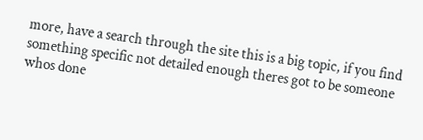more, have a search through the site this is a big topic, if you find something specific not detailed enough theres got to be someone whos done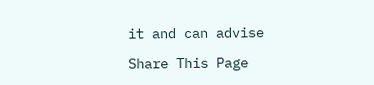it and can advise

Share This Page